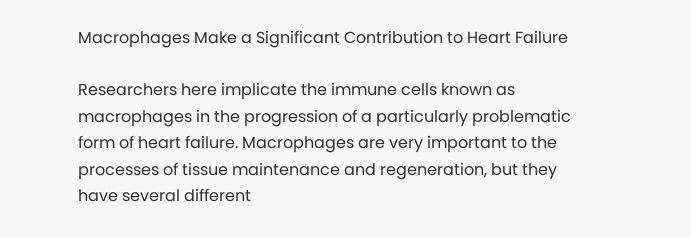Macrophages Make a Significant Contribution to Heart Failure

Researchers here implicate the immune cells known as macrophages in the progression of a particularly problematic form of heart failure. Macrophages are very important to the processes of tissue maintenance and regeneration, but they have several different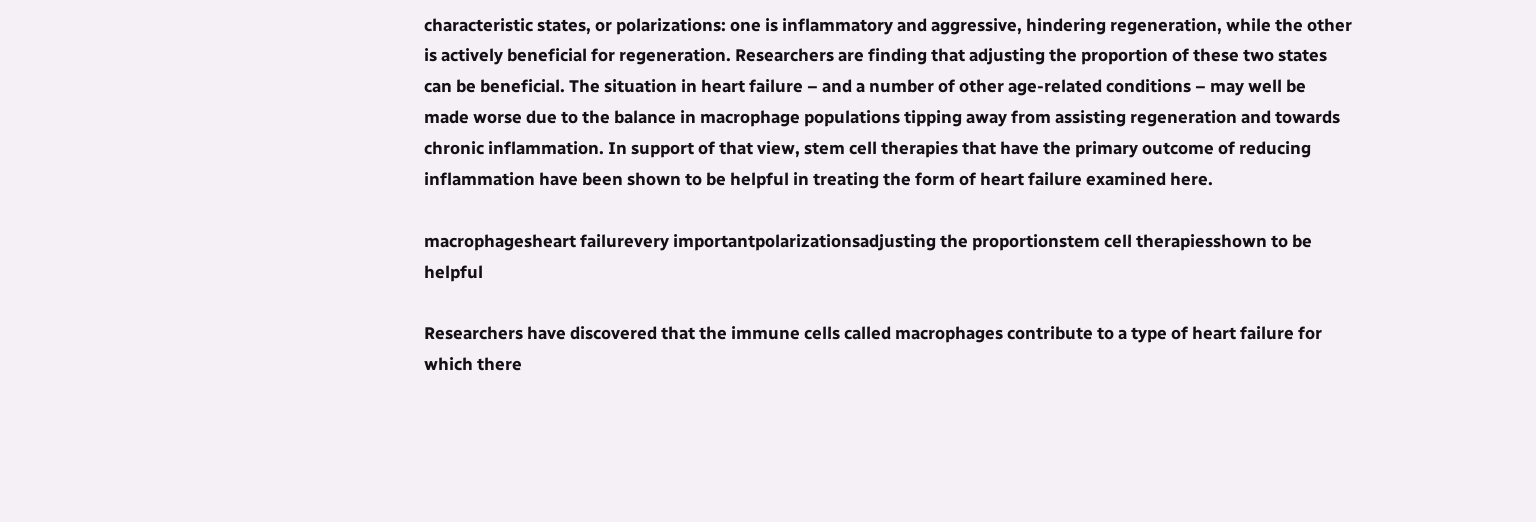characteristic states, or polarizations: one is inflammatory and aggressive, hindering regeneration, while the other is actively beneficial for regeneration. Researchers are finding that adjusting the proportion of these two states can be beneficial. The situation in heart failure – and a number of other age-related conditions – may well be made worse due to the balance in macrophage populations tipping away from assisting regeneration and towards chronic inflammation. In support of that view, stem cell therapies that have the primary outcome of reducing inflammation have been shown to be helpful in treating the form of heart failure examined here.

macrophagesheart failurevery importantpolarizationsadjusting the proportionstem cell therapiesshown to be helpful

Researchers have discovered that the immune cells called macrophages contribute to a type of heart failure for which there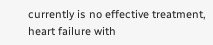currently is no effective treatment, heart failure with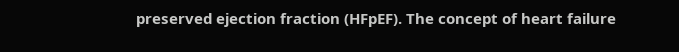preserved ejection fraction (HFpEF). The concept of heart failure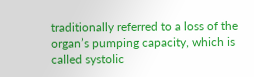traditionally referred to a loss of the organ’s pumping capacity, which is called systolic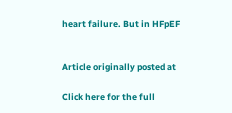heart failure. But in HFpEF


Article originally posted at

Click here for the full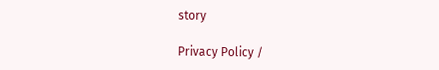story

Privacy Policy /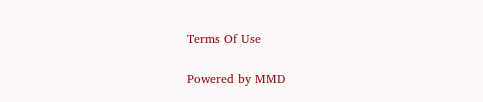Terms Of Use

Powered by MMD